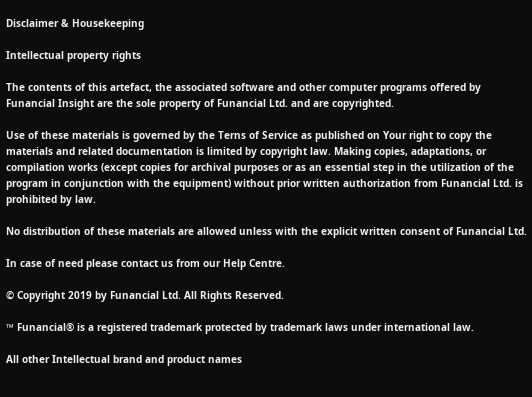Disclaimer & Housekeeping

Intellectual property rights

The contents of this artefact, the associated software and other computer programs offered by Funancial Insight are the sole property of Funancial Ltd. and are copyrighted.

Use of these materials is governed by the Terns of Service as published on Your right to copy the materials and related documentation is limited by copyright law. Making copies, adaptations, or compilation works (except copies for archival purposes or as an essential step in the utilization of the program in conjunction with the equipment) without prior written authorization from Funancial Ltd. is prohibited by law.

No distribution of these materials are allowed unless with the explicit written consent of Funancial Ltd.

In case of need please contact us from our Help Centre.

© Copyright 2019 by Funancial Ltd. All Rights Reserved.

™ Funancial® is a registered trademark protected by trademark laws under international law.

All other Intellectual brand and product names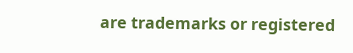are trademarks or registered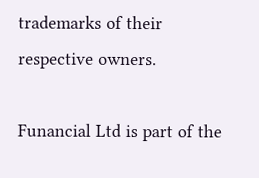trademarks of their respective owners.

Funancial Ltd is part of the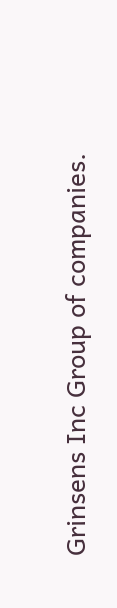Grinsens Inc Group of companies.